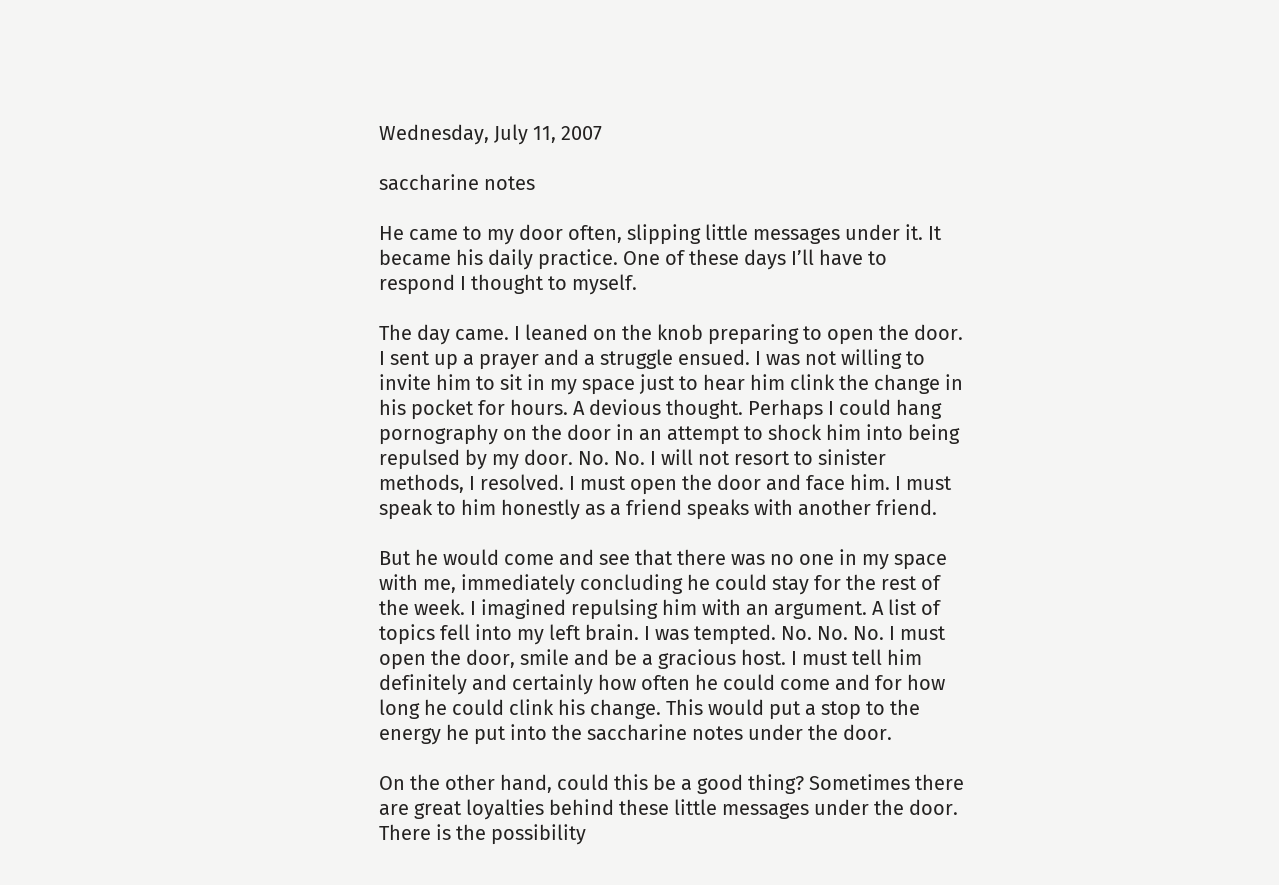Wednesday, July 11, 2007

saccharine notes

He came to my door often, slipping little messages under it. It became his daily practice. One of these days I’ll have to respond I thought to myself.

The day came. I leaned on the knob preparing to open the door. I sent up a prayer and a struggle ensued. I was not willing to invite him to sit in my space just to hear him clink the change in his pocket for hours. A devious thought. Perhaps I could hang pornography on the door in an attempt to shock him into being repulsed by my door. No. No. I will not resort to sinister methods, I resolved. I must open the door and face him. I must speak to him honestly as a friend speaks with another friend.

But he would come and see that there was no one in my space with me, immediately concluding he could stay for the rest of the week. I imagined repulsing him with an argument. A list of topics fell into my left brain. I was tempted. No. No. No. I must open the door, smile and be a gracious host. I must tell him definitely and certainly how often he could come and for how long he could clink his change. This would put a stop to the energy he put into the saccharine notes under the door.

On the other hand, could this be a good thing? Sometimes there are great loyalties behind these little messages under the door. There is the possibility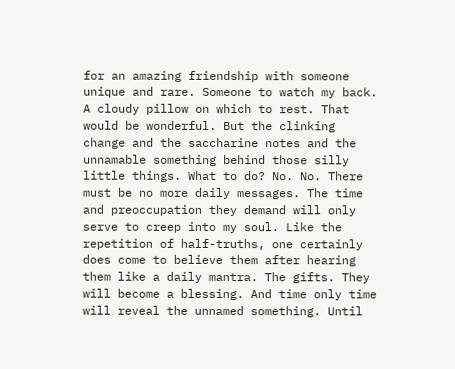for an amazing friendship with someone unique and rare. Someone to watch my back. A cloudy pillow on which to rest. That would be wonderful. But the clinking change and the saccharine notes and the unnamable something behind those silly little things. What to do? No. No. There must be no more daily messages. The time and preoccupation they demand will only serve to creep into my soul. Like the repetition of half-truths, one certainly does come to believe them after hearing them like a daily mantra. The gifts. They will become a blessing. And time only time will reveal the unnamed something. Until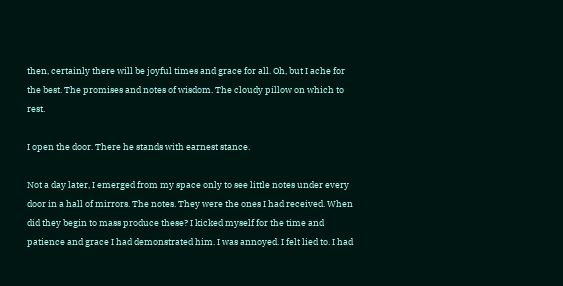then, certainly there will be joyful times and grace for all. Oh, but I ache for the best. The promises and notes of wisdom. The cloudy pillow on which to rest.

I open the door. There he stands with earnest stance.

Not a day later, I emerged from my space only to see little notes under every door in a hall of mirrors. The notes. They were the ones I had received. When did they begin to mass produce these? I kicked myself for the time and patience and grace I had demonstrated him. I was annoyed. I felt lied to. I had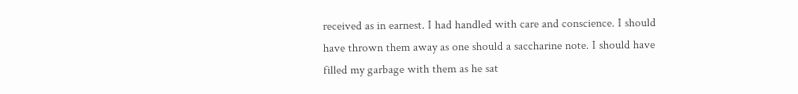received as in earnest. I had handled with care and conscience. I should have thrown them away as one should a saccharine note. I should have filled my garbage with them as he sat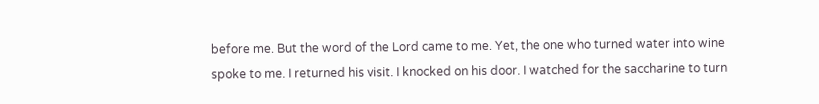before me. But the word of the Lord came to me. Yet, the one who turned water into wine spoke to me. I returned his visit. I knocked on his door. I watched for the saccharine to turn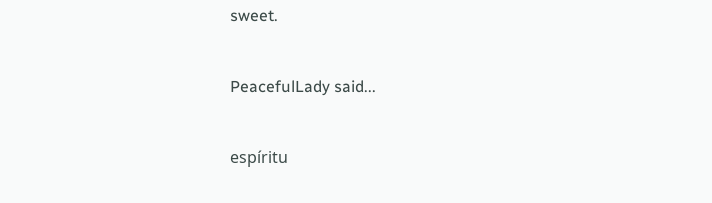sweet.


PeacefulLady said...


espíritu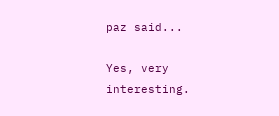paz said...

Yes, very interesting.